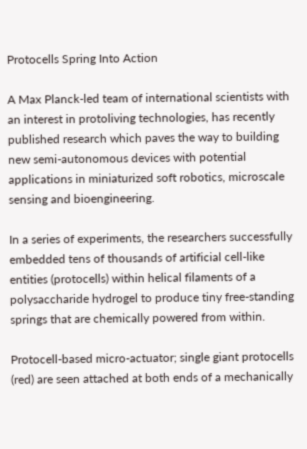Protocells Spring Into Action

A Max Planck-led team of international scientists with an interest in protoliving technologies, has recently published research which paves the way to building new semi-autonomous devices with potential applications in miniaturized soft robotics, microscale sensing and bioengineering.

In a series of experiments, the researchers successfully embedded tens of thousands of artificial cell-like entities (protocells) within helical filaments of a polysaccharide hydrogel to produce tiny free-standing springs that are chemically powered from within.

Protocell-based micro-actuator; single giant protocells (red) are seen attached at both ends of a mechanically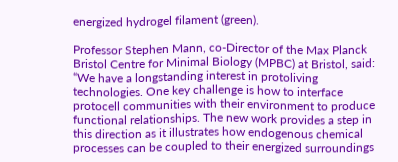energized hydrogel filament (green).

Professor Stephen Mann, co-Director of the Max Planck Bristol Centre for Minimal Biology (MPBC) at Bristol, said: “We have a longstanding interest in protoliving technologies. One key challenge is how to interface protocell communities with their environment to produce functional relationships. The new work provides a step in this direction as it illustrates how endogenous chemical processes can be coupled to their energized surroundings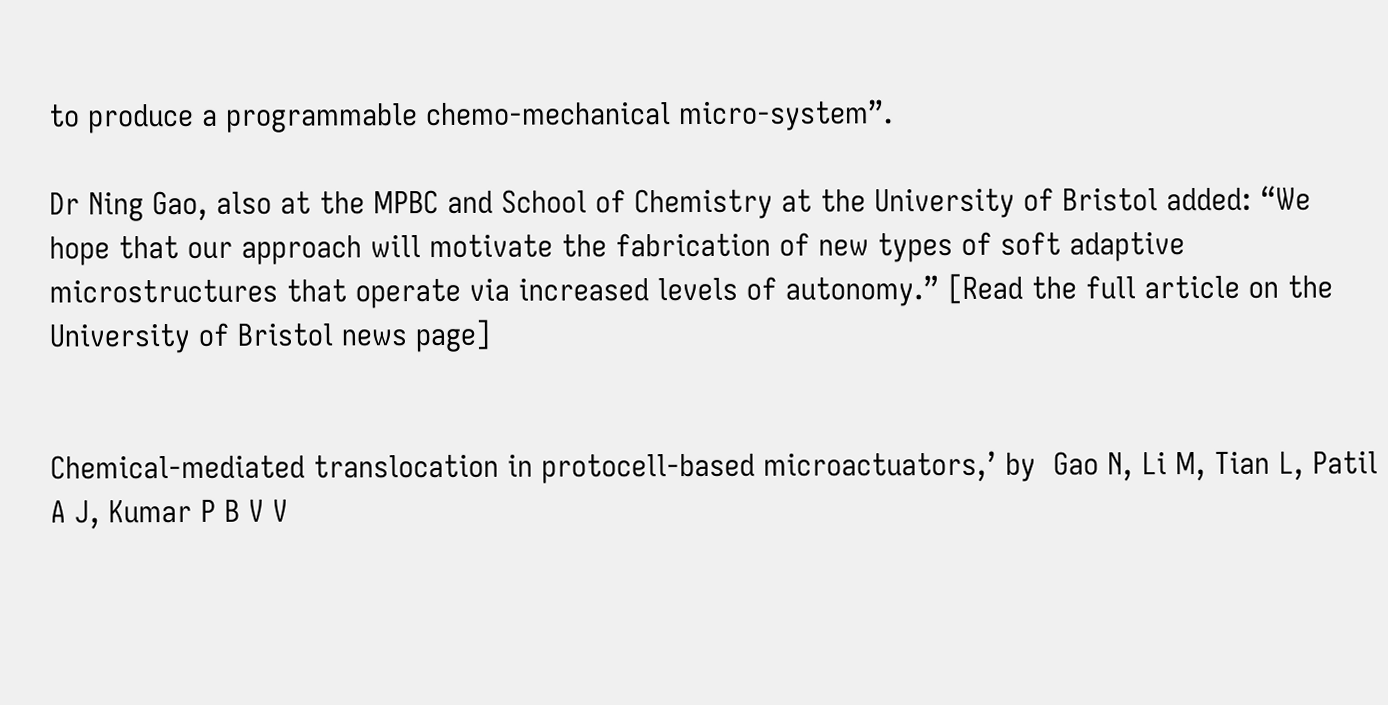to produce a programmable chemo-mechanical micro-system”.

Dr Ning Gao, also at the MPBC and School of Chemistry at the University of Bristol added: “We hope that our approach will motivate the fabrication of new types of soft adaptive microstructures that operate via increased levels of autonomy.” [Read the full article on the University of Bristol news page]


Chemical-mediated translocation in protocell-based microactuators,’ by  Gao N, Li M, Tian L, Patil A J, Kumar P B V V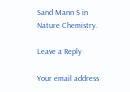Sand Mann S in Nature Chemistry.

Leave a Reply

Your email address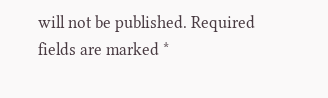will not be published. Required fields are marked *